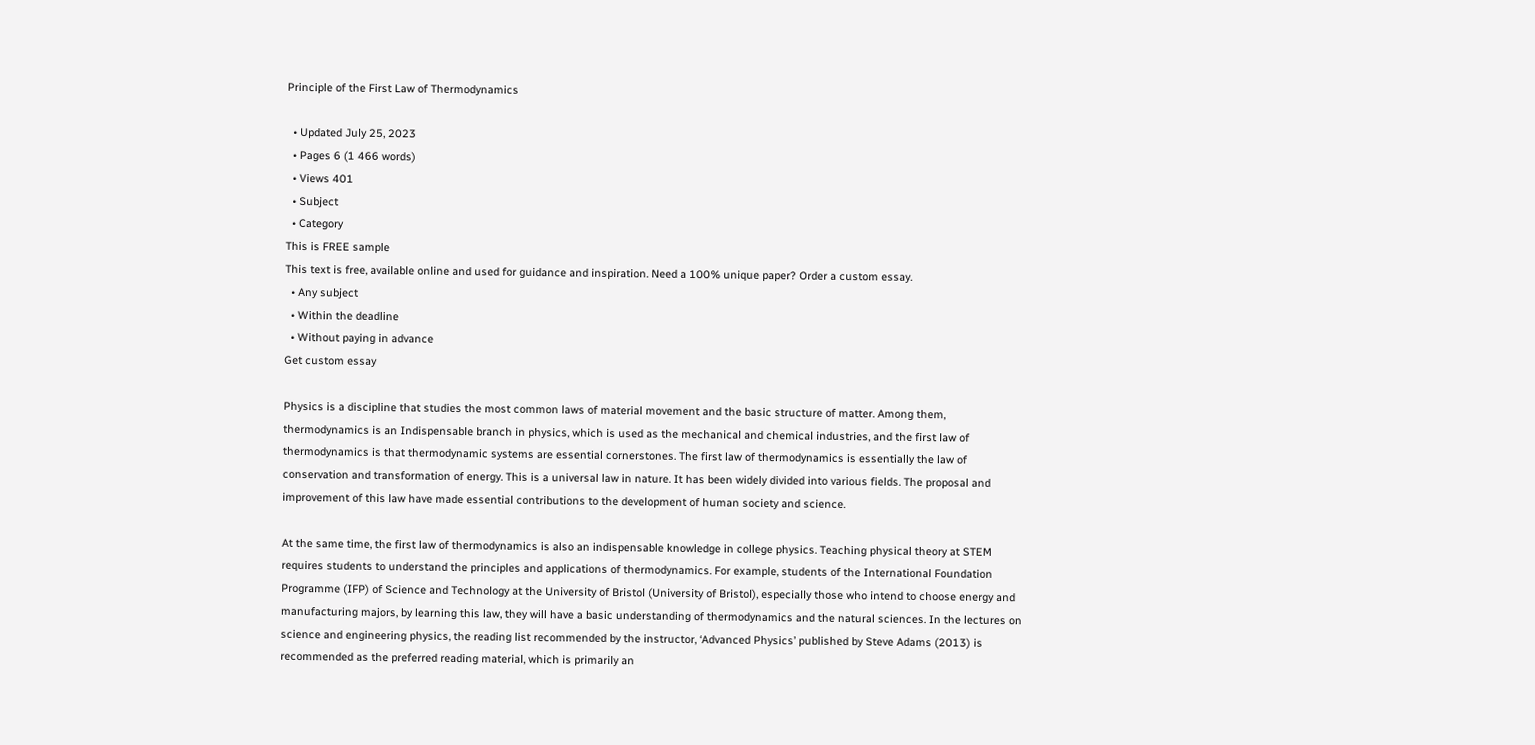Principle of the First Law of Thermodynamics

  • Updated July 25, 2023
  • Pages 6 (1 466 words)
  • Views 401
  • Subject
  • Category
This is FREE sample
This text is free, available online and used for guidance and inspiration. Need a 100% unique paper? Order a custom essay.
  • Any subject
  • Within the deadline
  • Without paying in advance
Get custom essay

Physics is a discipline that studies the most common laws of material movement and the basic structure of matter. Among them, thermodynamics is an Indispensable branch in physics, which is used as the mechanical and chemical industries, and the first law of thermodynamics is that thermodynamic systems are essential cornerstones. The first law of thermodynamics is essentially the law of conservation and transformation of energy. This is a universal law in nature. It has been widely divided into various fields. The proposal and improvement of this law have made essential contributions to the development of human society and science.

At the same time, the first law of thermodynamics is also an indispensable knowledge in college physics. Teaching physical theory at STEM requires students to understand the principles and applications of thermodynamics. For example, students of the International Foundation Programme (IFP) of Science and Technology at the University of Bristol (University of Bristol), especially those who intend to choose energy and manufacturing majors, by learning this law, they will have a basic understanding of thermodynamics and the natural sciences. In the lectures on science and engineering physics, the reading list recommended by the instructor, ‘Advanced Physics’ published by Steve Adams (2013) is recommended as the preferred reading material, which is primarily an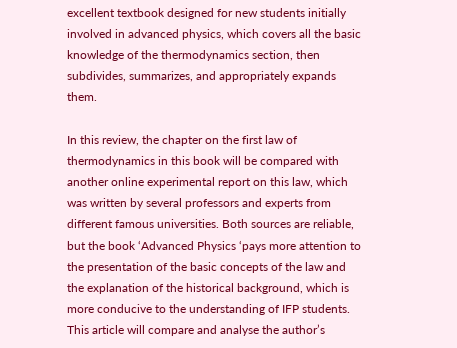excellent textbook designed for new students initially involved in advanced physics, which covers all the basic knowledge of the thermodynamics section, then subdivides, summarizes, and appropriately expands them.

In this review, the chapter on the first law of thermodynamics in this book will be compared with another online experimental report on this law, which was written by several professors and experts from different famous universities. Both sources are reliable, but the book ‘Advanced Physics ‘pays more attention to the presentation of the basic concepts of the law and the explanation of the historical background, which is more conducive to the understanding of IFP students. This article will compare and analyse the author’s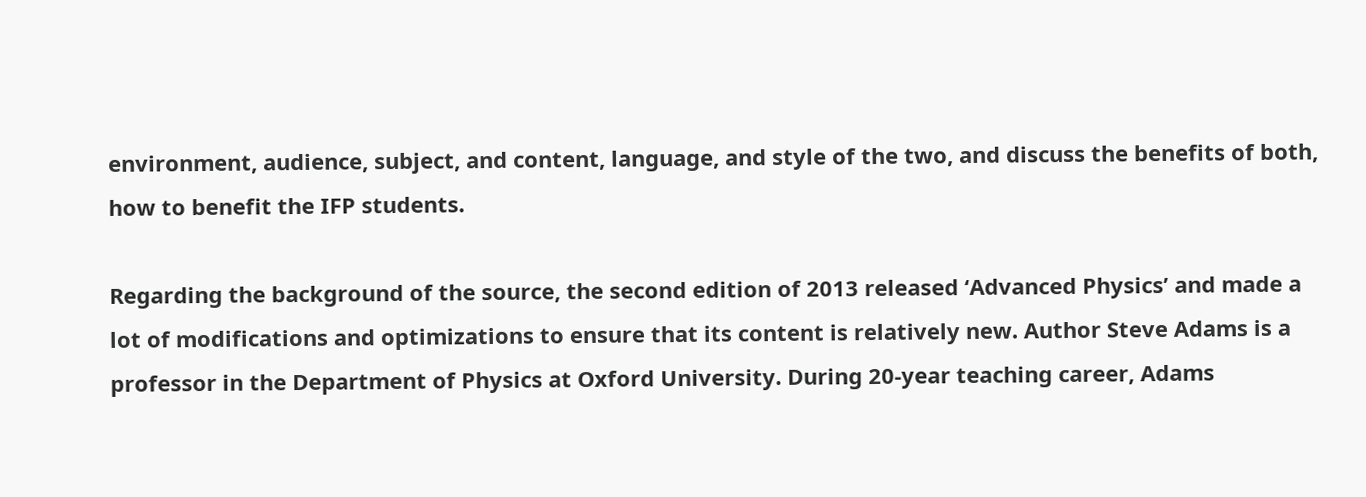environment, audience, subject, and content, language, and style of the two, and discuss the benefits of both, how to benefit the IFP students.

Regarding the background of the source, the second edition of 2013 released ‘Advanced Physics’ and made a lot of modifications and optimizations to ensure that its content is relatively new. Author Steve Adams is a professor in the Department of Physics at Oxford University. During 20-year teaching career, Adams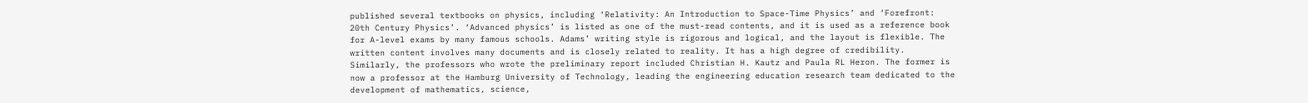published several textbooks on physics, including ‘Relativity: An Introduction to Space-Time Physics’ and ‘Forefront: 20th Century Physics’. ‘Advanced physics’ is listed as one of the must-read contents, and it is used as a reference book for A-level exams by many famous schools. Adams’ writing style is rigorous and logical, and the layout is flexible. The written content involves many documents and is closely related to reality. It has a high degree of credibility. Similarly, the professors who wrote the preliminary report included Christian H. Kautz and Paula RL Heron. The former is now a professor at the Hamburg University of Technology, leading the engineering education research team dedicated to the development of mathematics, science,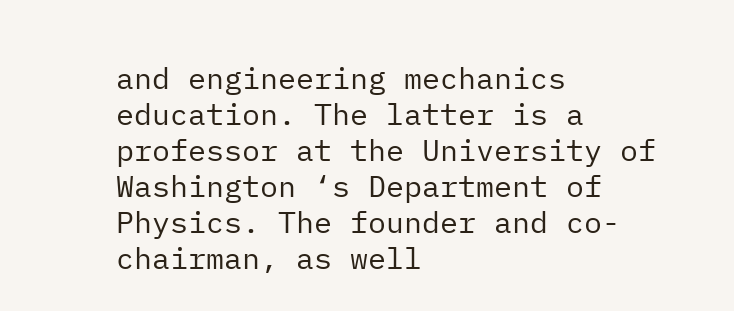and engineering mechanics education. The latter is a professor at the University of Washington ‘s Department of Physics. The founder and co-chairman, as well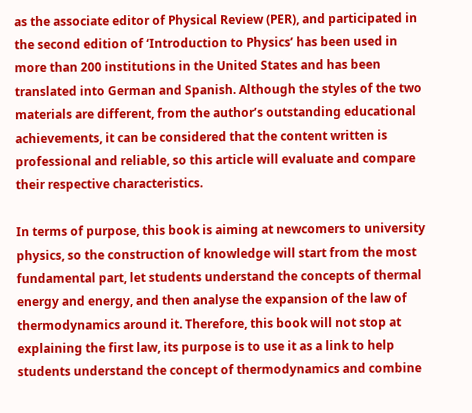as the associate editor of Physical Review (PER), and participated in the second edition of ‘Introduction to Physics’ has been used in more than 200 institutions in the United States and has been translated into German and Spanish. Although the styles of the two materials are different, from the author’s outstanding educational achievements, it can be considered that the content written is professional and reliable, so this article will evaluate and compare their respective characteristics.

In terms of purpose, this book is aiming at newcomers to university physics, so the construction of knowledge will start from the most fundamental part, let students understand the concepts of thermal energy and energy, and then analyse the expansion of the law of thermodynamics around it. Therefore, this book will not stop at explaining the first law, its purpose is to use it as a link to help students understand the concept of thermodynamics and combine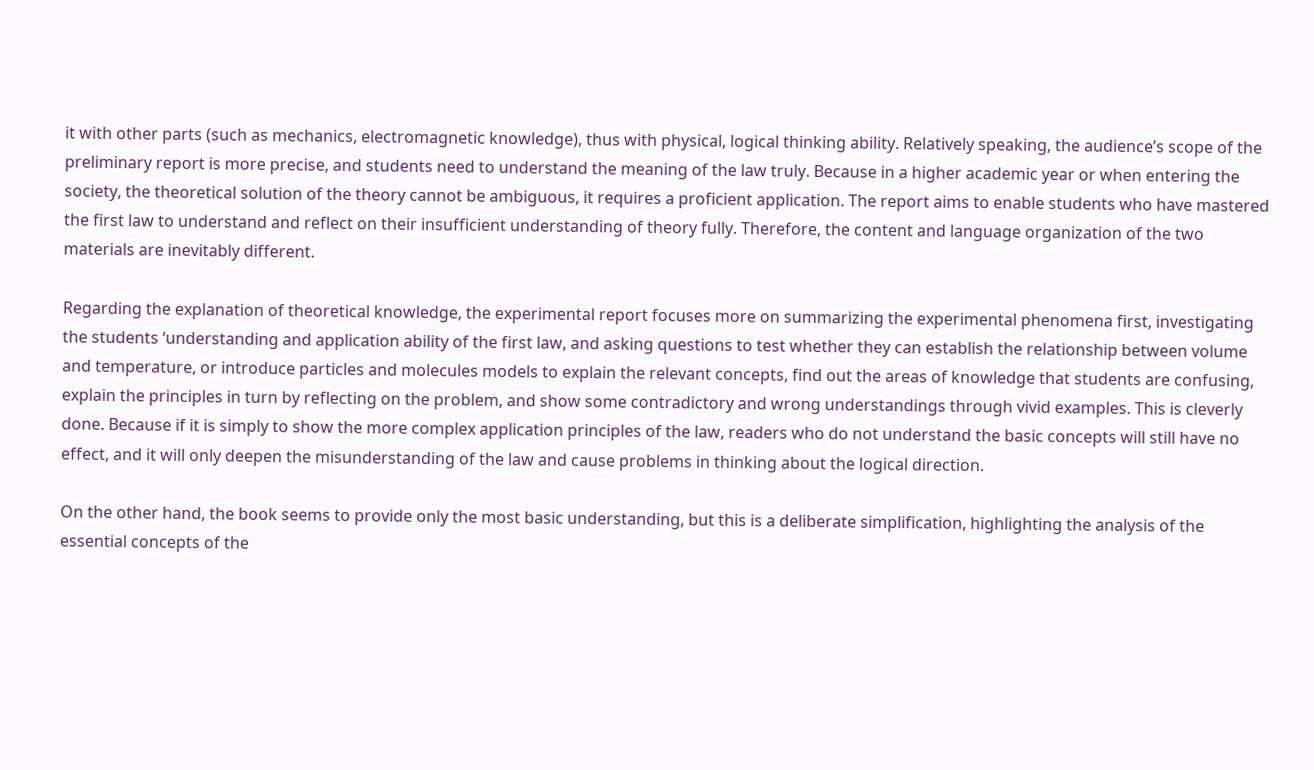it with other parts (such as mechanics, electromagnetic knowledge), thus with physical, logical thinking ability. Relatively speaking, the audience’s scope of the preliminary report is more precise, and students need to understand the meaning of the law truly. Because in a higher academic year or when entering the society, the theoretical solution of the theory cannot be ambiguous, it requires a proficient application. The report aims to enable students who have mastered the first law to understand and reflect on their insufficient understanding of theory fully. Therefore, the content and language organization of the two materials are inevitably different.

Regarding the explanation of theoretical knowledge, the experimental report focuses more on summarizing the experimental phenomena first, investigating the students ‘understanding and application ability of the first law, and asking questions to test whether they can establish the relationship between volume and temperature, or introduce particles and molecules models to explain the relevant concepts, find out the areas of knowledge that students are confusing, explain the principles in turn by reflecting on the problem, and show some contradictory and wrong understandings through vivid examples. This is cleverly done. Because if it is simply to show the more complex application principles of the law, readers who do not understand the basic concepts will still have no effect, and it will only deepen the misunderstanding of the law and cause problems in thinking about the logical direction.

On the other hand, the book seems to provide only the most basic understanding, but this is a deliberate simplification, highlighting the analysis of the essential concepts of the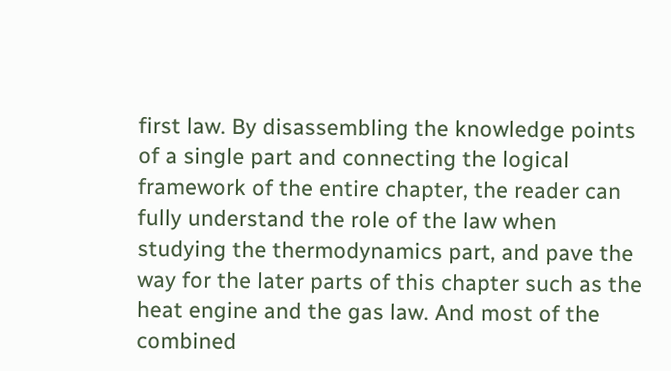first law. By disassembling the knowledge points of a single part and connecting the logical framework of the entire chapter, the reader can fully understand the role of the law when studying the thermodynamics part, and pave the way for the later parts of this chapter such as the heat engine and the gas law. And most of the combined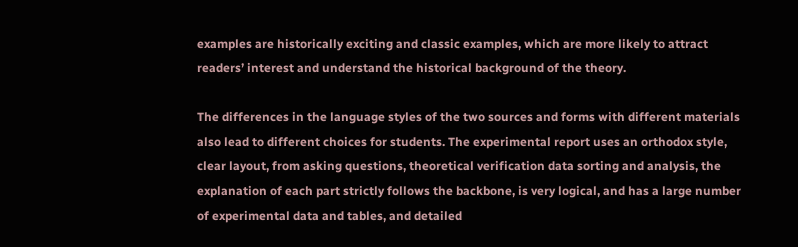examples are historically exciting and classic examples, which are more likely to attract readers’ interest and understand the historical background of the theory.

The differences in the language styles of the two sources and forms with different materials also lead to different choices for students. The experimental report uses an orthodox style, clear layout, from asking questions, theoretical verification data sorting and analysis, the explanation of each part strictly follows the backbone, is very logical, and has a large number of experimental data and tables, and detailed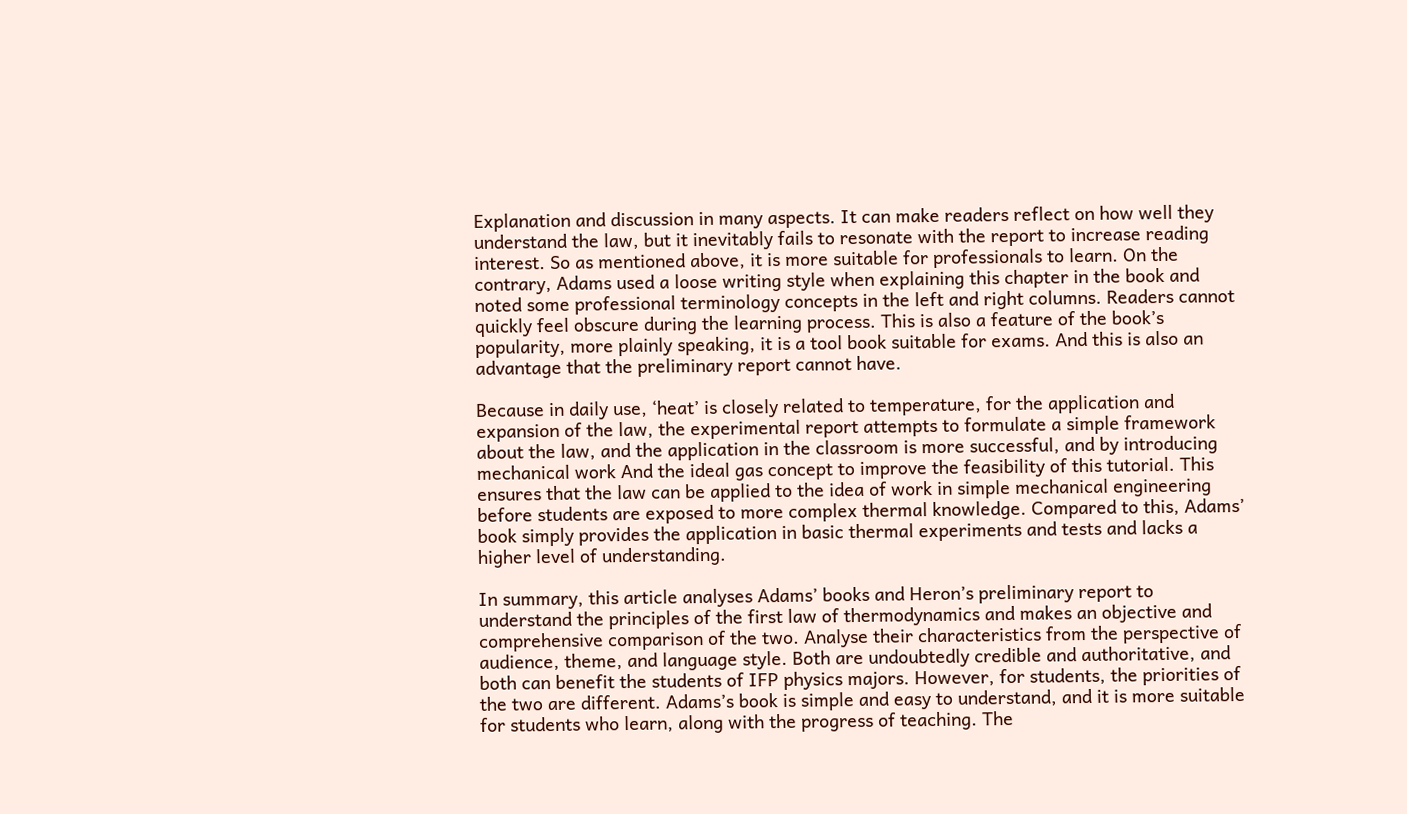Explanation and discussion in many aspects. It can make readers reflect on how well they understand the law, but it inevitably fails to resonate with the report to increase reading interest. So as mentioned above, it is more suitable for professionals to learn. On the contrary, Adams used a loose writing style when explaining this chapter in the book and noted some professional terminology concepts in the left and right columns. Readers cannot quickly feel obscure during the learning process. This is also a feature of the book’s popularity, more plainly speaking, it is a tool book suitable for exams. And this is also an advantage that the preliminary report cannot have.

Because in daily use, ‘heat’ is closely related to temperature, for the application and expansion of the law, the experimental report attempts to formulate a simple framework about the law, and the application in the classroom is more successful, and by introducing mechanical work And the ideal gas concept to improve the feasibility of this tutorial. This ensures that the law can be applied to the idea of work in simple mechanical engineering before students are exposed to more complex thermal knowledge. Compared to this, Adams’ book simply provides the application in basic thermal experiments and tests and lacks a higher level of understanding.

In summary, this article analyses Adams’ books and Heron’s preliminary report to understand the principles of the first law of thermodynamics and makes an objective and comprehensive comparison of the two. Analyse their characteristics from the perspective of audience, theme, and language style. Both are undoubtedly credible and authoritative, and both can benefit the students of IFP physics majors. However, for students, the priorities of the two are different. Adams’s book is simple and easy to understand, and it is more suitable for students who learn, along with the progress of teaching. The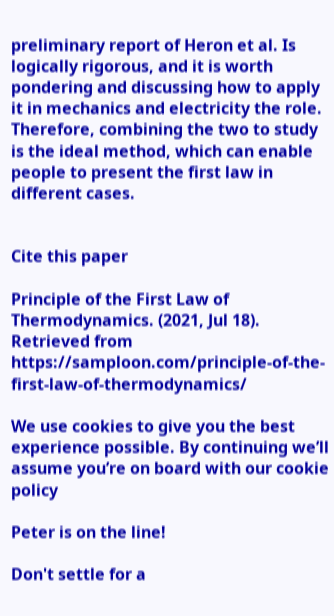preliminary report of Heron et al. Is logically rigorous, and it is worth pondering and discussing how to apply it in mechanics and electricity the role. Therefore, combining the two to study is the ideal method, which can enable people to present the first law in different cases.


Cite this paper

Principle of the First Law of Thermodynamics. (2021, Jul 18). Retrieved from https://samploon.com/principle-of-the-first-law-of-thermodynamics/

We use cookies to give you the best experience possible. By continuing we’ll assume you’re on board with our cookie policy

Peter is on the line!

Don't settle for a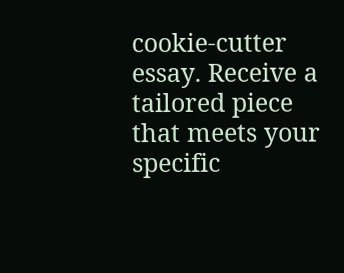cookie-cutter essay. Receive a tailored piece that meets your specific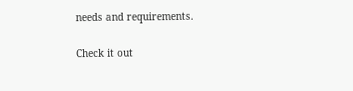needs and requirements.

Check it out